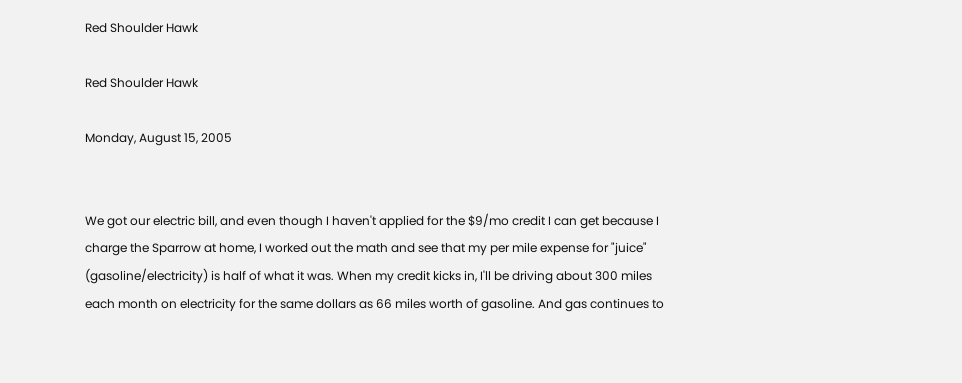Red Shoulder Hawk

Red Shoulder Hawk

Monday, August 15, 2005


We got our electric bill, and even though I haven't applied for the $9/mo credit I can get because I charge the Sparrow at home, I worked out the math and see that my per mile expense for "juice" (gasoline/electricity) is half of what it was. When my credit kicks in, I'll be driving about 300 miles each month on electricity for the same dollars as 66 miles worth of gasoline. And gas continues to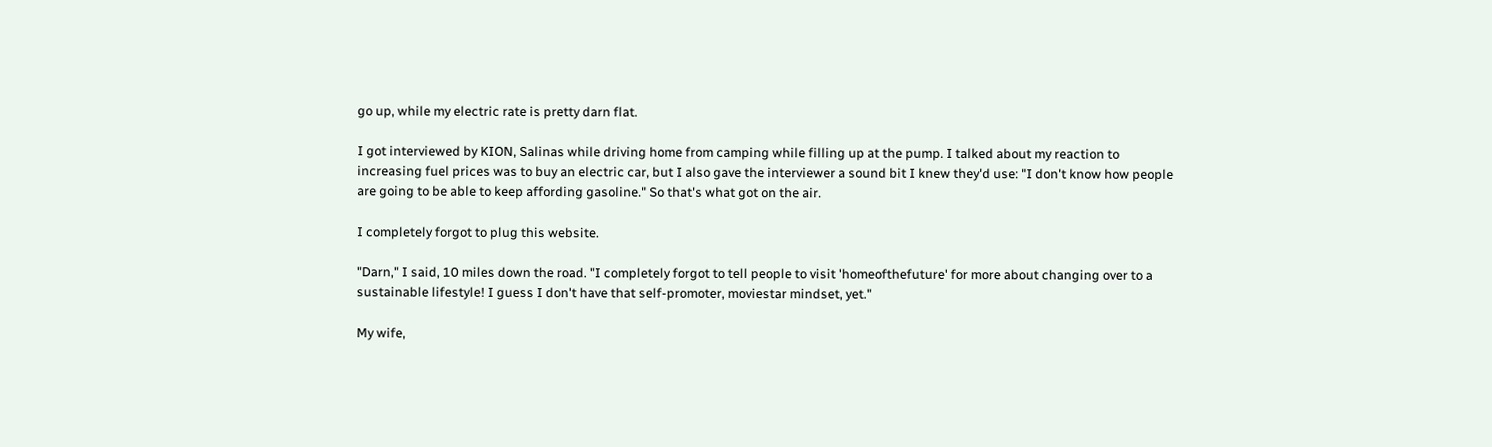go up, while my electric rate is pretty darn flat.

I got interviewed by KION, Salinas while driving home from camping while filling up at the pump. I talked about my reaction to increasing fuel prices was to buy an electric car, but I also gave the interviewer a sound bit I knew they'd use: "I don't know how people are going to be able to keep affording gasoline." So that's what got on the air.

I completely forgot to plug this website.

"Darn," I said, 10 miles down the road. "I completely forgot to tell people to visit 'homeofthefuture' for more about changing over to a sustainable lifestyle! I guess I don't have that self-promoter, moviestar mindset, yet."

My wife,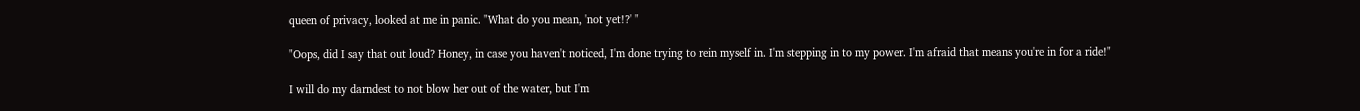queen of privacy, looked at me in panic. "What do you mean, 'not yet!?' "

"Oops, did I say that out loud? Honey, in case you haven't noticed, I'm done trying to rein myself in. I'm stepping in to my power. I'm afraid that means you're in for a ride!"

I will do my darndest to not blow her out of the water, but I'm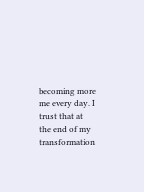becoming more me every day. I trust that at the end of my transformation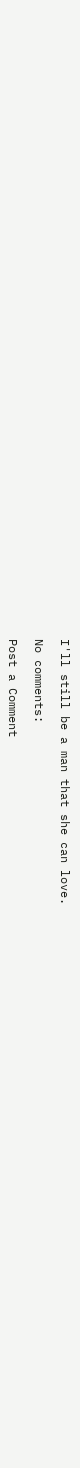I'll still be a man that she can love.

No comments:

Post a Comment